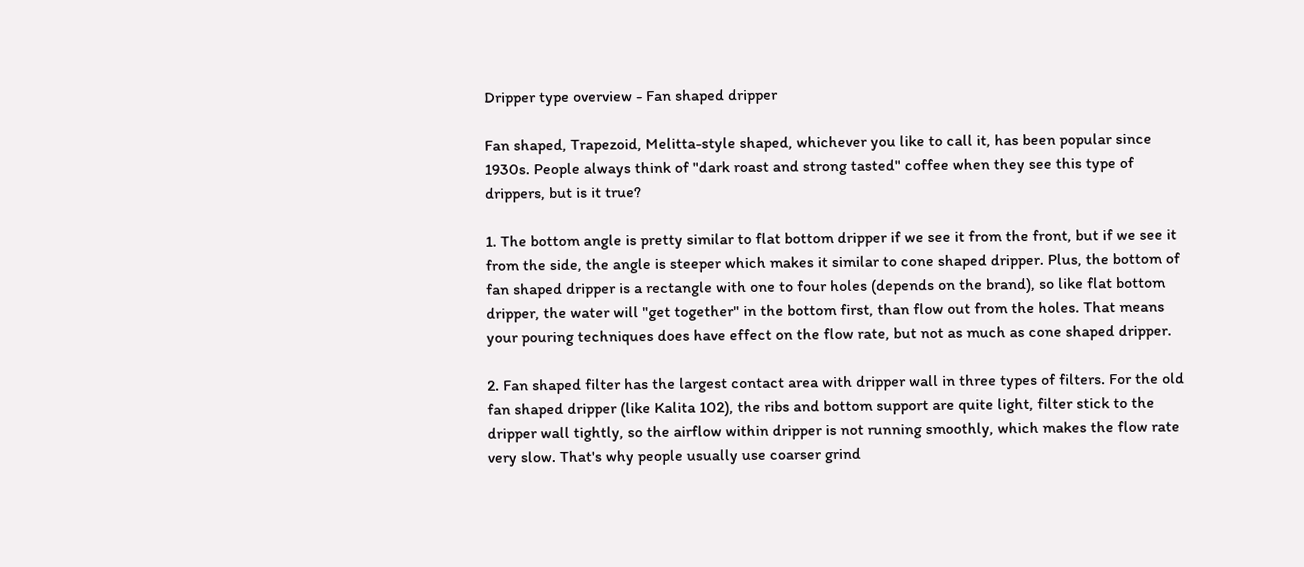Dripper type overview - Fan shaped dripper

Fan shaped, Trapezoid, Melitta-style shaped, whichever you like to call it, has been popular since 1930s. People always think of "dark roast and strong tasted" coffee when they see this type of drippers, but is it true?

1. The bottom angle is pretty similar to flat bottom dripper if we see it from the front, but if we see it from the side, the angle is steeper which makes it similar to cone shaped dripper. Plus, the bottom of fan shaped dripper is a rectangle with one to four holes (depends on the brand), so like flat bottom dripper, the water will "get together" in the bottom first, than flow out from the holes. That means your pouring techniques does have effect on the flow rate, but not as much as cone shaped dripper.

2. Fan shaped filter has the largest contact area with dripper wall in three types of filters. For the old fan shaped dripper (like Kalita 102), the ribs and bottom support are quite light, filter stick to the dripper wall tightly, so the airflow within dripper is not running smoothly, which makes the flow rate very slow. That's why people usually use coarser grind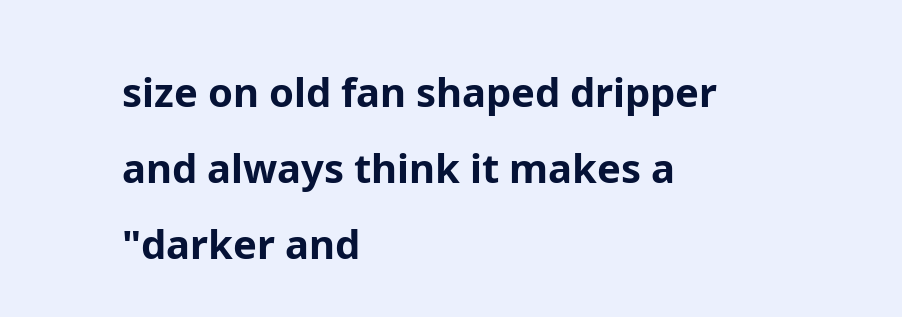size on old fan shaped dripper and always think it makes a "darker and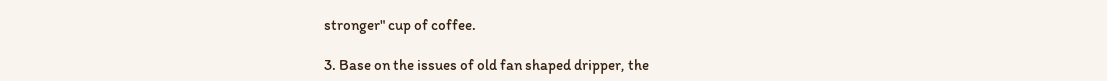stronger" cup of coffee.

3. Base on the issues of old fan shaped dripper, the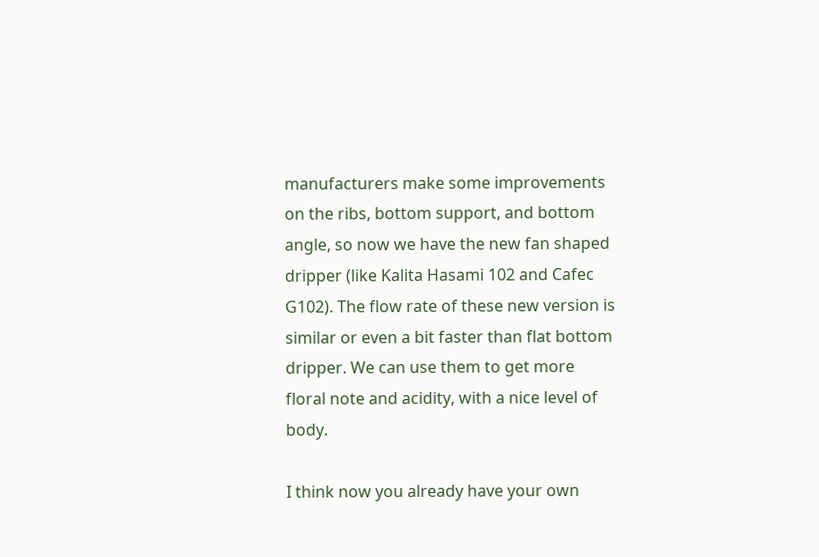manufacturers make some improvements on the ribs, bottom support, and bottom angle, so now we have the new fan shaped dripper (like Kalita Hasami 102 and Cafec G102). The flow rate of these new version is similar or even a bit faster than flat bottom dripper. We can use them to get more floral note and acidity, with a nice level of body.

I think now you already have your own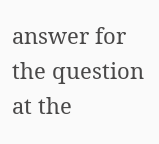answer for the question at the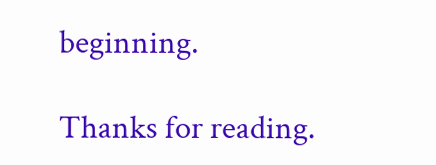beginning.

Thanks for reading.